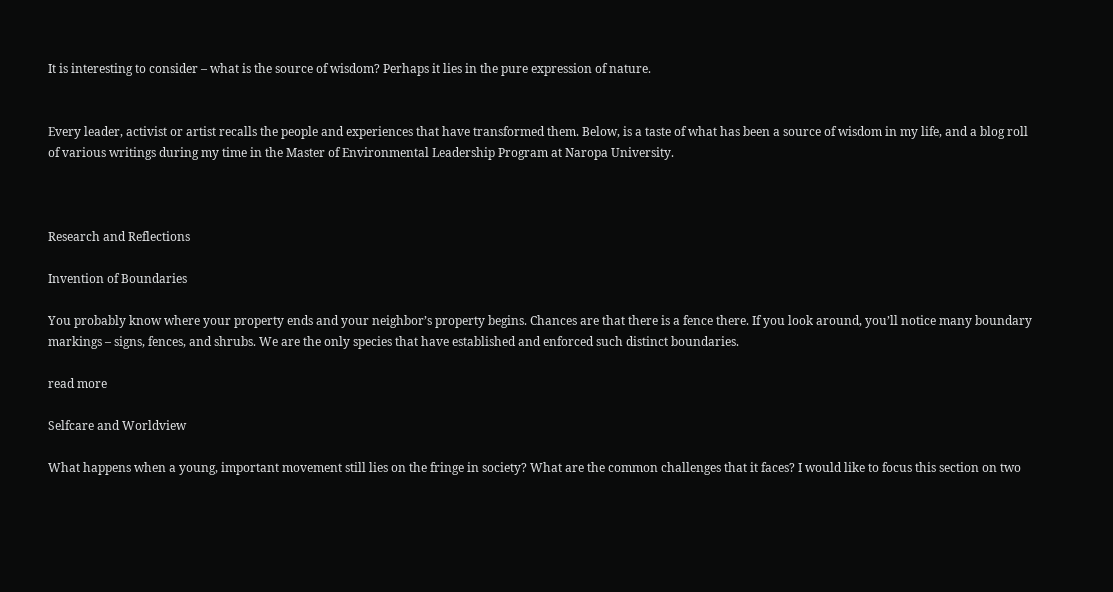It is interesting to consider – what is the source of wisdom? Perhaps it lies in the pure expression of nature.


Every leader, activist or artist recalls the people and experiences that have transformed them. Below, is a taste of what has been a source of wisdom in my life, and a blog roll of various writings during my time in the Master of Environmental Leadership Program at Naropa University.



Research and Reflections

Invention of Boundaries

You probably know where your property ends and your neighbor’s property begins. Chances are that there is a fence there. If you look around, you’ll notice many boundary markings – signs, fences, and shrubs. We are the only species that have established and enforced such distinct boundaries.

read more

Selfcare and Worldview

What happens when a young, important movement still lies on the fringe in society? What are the common challenges that it faces? I would like to focus this section on two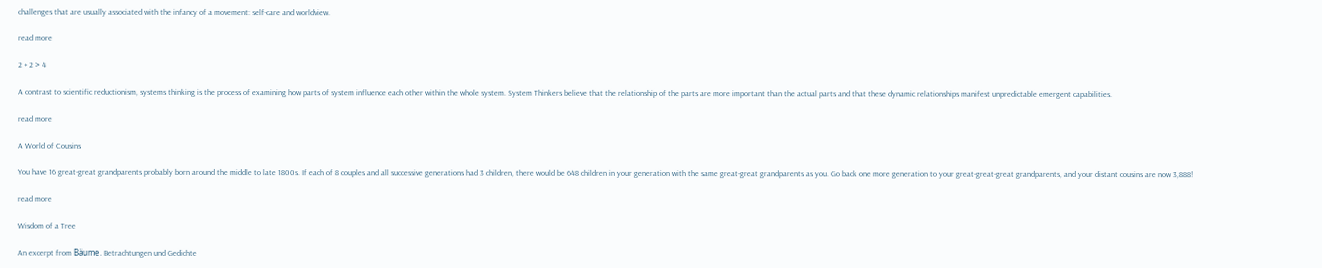challenges that are usually associated with the infancy of a movement: self-care and worldview.

read more

2 + 2 > 4

A contrast to scientific reductionism, systems thinking is the process of examining how parts of system influence each other within the whole system. System Thinkers believe that the relationship of the parts are more important than the actual parts and that these dynamic relationships manifest unpredictable emergent capabilities.

read more

A World of Cousins

You have 16 great-great grandparents probably born around the middle to late 1800s. If each of 8 couples and all successive generations had 3 children, there would be 648 children in your generation with the same great-great grandparents as you. Go back one more generation to your great-great-great grandparents, and your distant cousins are now 3,888!

read more

Wisdom of a Tree

An excerpt from Bäume. Betrachtungen und Gedichte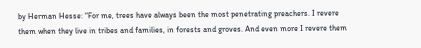by Herman Hesse: “For me, trees have always been the most penetrating preachers. I revere them when they live in tribes and families, in forests and groves. And even more I revere them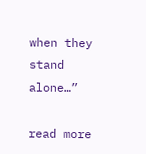when they stand alone…”

read more